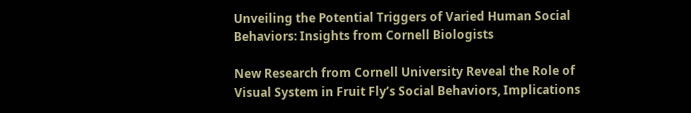Unveiling the Potential Triggers of Varied Human Social Behaviors: Insights from Cornell Biologists

New Research from Cornell University Reveal the Role of Visual System in Fruit Fly’s Social Behaviors, Implications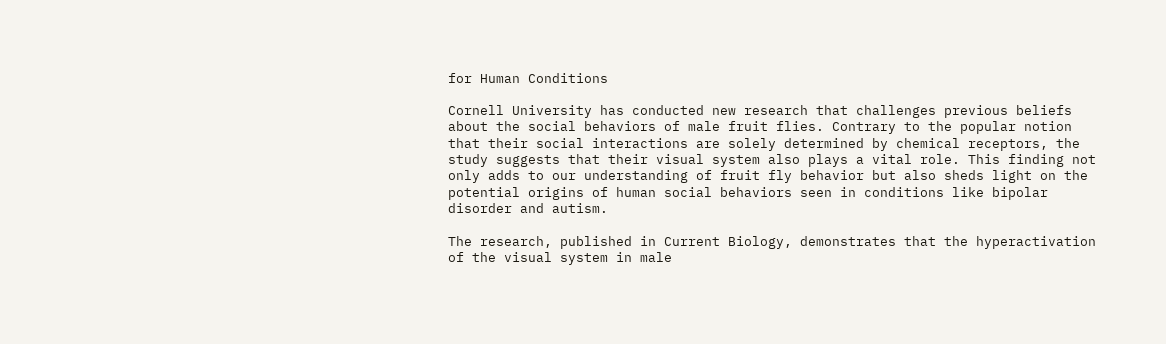for Human Conditions

Cornell University has conducted new research that challenges previous beliefs about the social behaviors of male fruit flies. Contrary to the popular notion that their social interactions are solely determined by chemical receptors, the study suggests that their visual system also plays a vital role. This finding not only adds to our understanding of fruit fly behavior but also sheds light on the potential origins of human social behaviors seen in conditions like bipolar disorder and autism.

The research, published in Current Biology, demonstrates that the hyperactivation of the visual system in male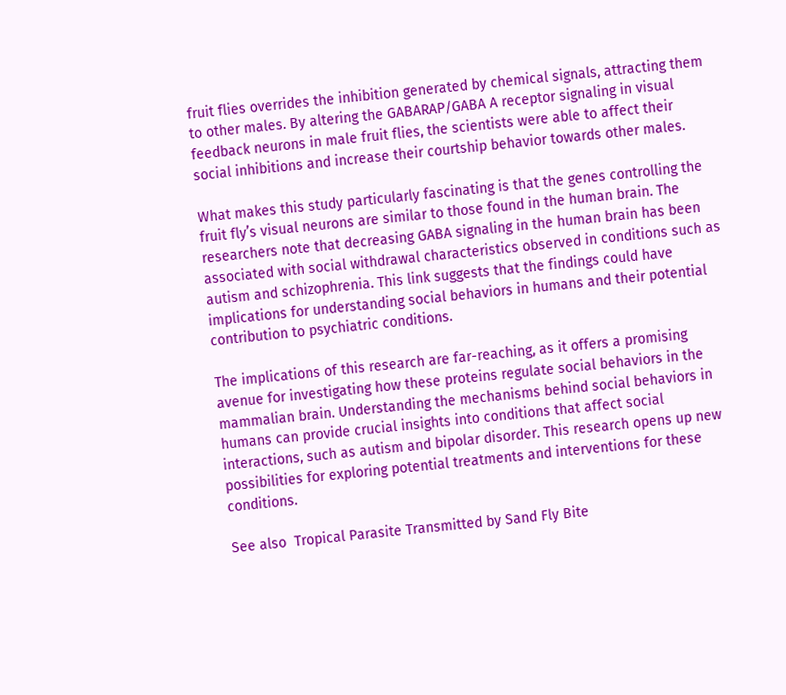fruit flies overrides the inhibition generated by chemical signals, attracting them to other males. By altering the GABARAP/GABA A receptor signaling in visual feedback neurons in male fruit flies, the scientists were able to affect their social inhibitions and increase their courtship behavior towards other males.

What makes this study particularly fascinating is that the genes controlling the fruit fly’s visual neurons are similar to those found in the human brain. The researchers note that decreasing GABA signaling in the human brain has been associated with social withdrawal characteristics observed in conditions such as autism and schizophrenia. This link suggests that the findings could have implications for understanding social behaviors in humans and their potential contribution to psychiatric conditions.

The implications of this research are far-reaching, as it offers a promising avenue for investigating how these proteins regulate social behaviors in the mammalian brain. Understanding the mechanisms behind social behaviors in humans can provide crucial insights into conditions that affect social interactions, such as autism and bipolar disorder. This research opens up new possibilities for exploring potential treatments and interventions for these conditions.

See also  Tropical Parasite Transmitted by Sand Fly Bite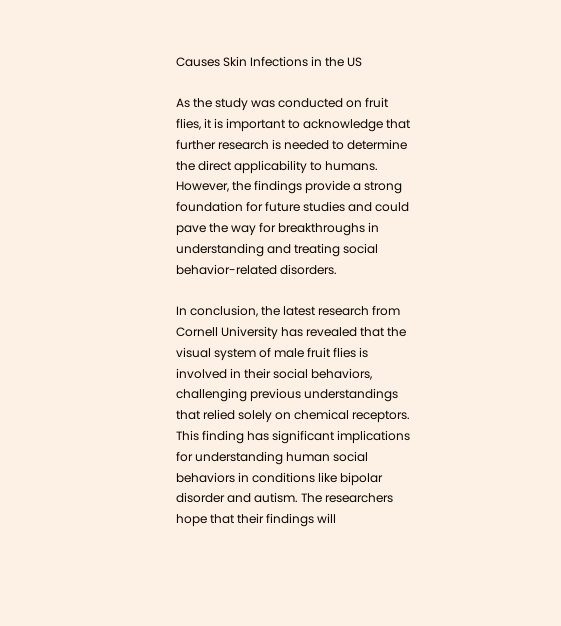Causes Skin Infections in the US

As the study was conducted on fruit flies, it is important to acknowledge that further research is needed to determine the direct applicability to humans. However, the findings provide a strong foundation for future studies and could pave the way for breakthroughs in understanding and treating social behavior-related disorders.

In conclusion, the latest research from Cornell University has revealed that the visual system of male fruit flies is involved in their social behaviors, challenging previous understandings that relied solely on chemical receptors. This finding has significant implications for understanding human social behaviors in conditions like bipolar disorder and autism. The researchers hope that their findings will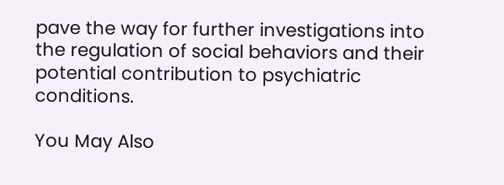pave the way for further investigations into the regulation of social behaviors and their potential contribution to psychiatric conditions.

You May Also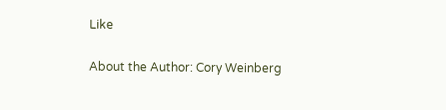Like

About the Author: Cory Weinberg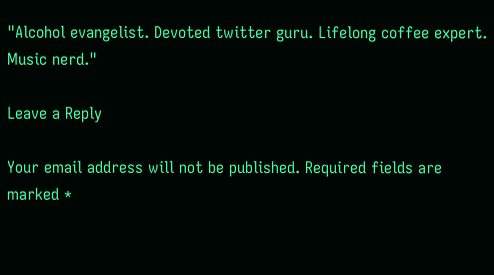"Alcohol evangelist. Devoted twitter guru. Lifelong coffee expert. Music nerd."

Leave a Reply

Your email address will not be published. Required fields are marked *